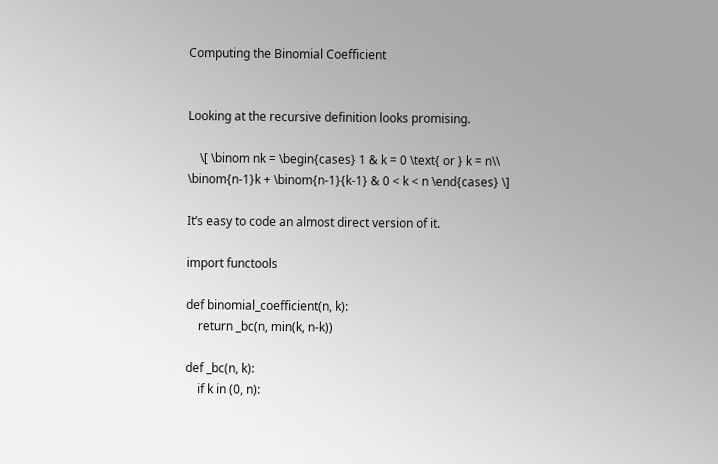Computing the Binomial Coefficient


Looking at the recursive definition looks promising.

    \[ \binom nk = \begin{cases} 1 & k = 0 \text{ or } k = n\\ \binom{n-1}k + \binom{n-1}{k-1} & 0 < k < n \end{cases} \]

It’s easy to code an almost direct version of it.

import functools

def binomial_coefficient(n, k):
    return _bc(n, min(k, n-k))

def _bc(n, k):
    if k in (0, n):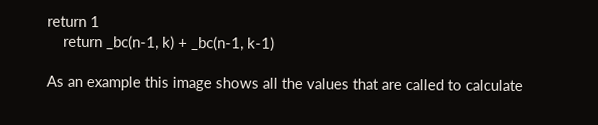return 1
    return _bc(n-1, k) + _bc(n-1, k-1)

As an example this image shows all the values that are called to calculate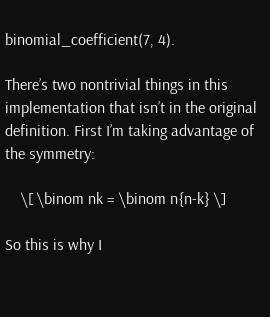binomial_coefficient(7, 4).

There’s two nontrivial things in this implementation that isn’t in the original definition. First I’m taking advantage of the symmetry:

    \[ \binom nk = \binom n{n-k} \]

So this is why I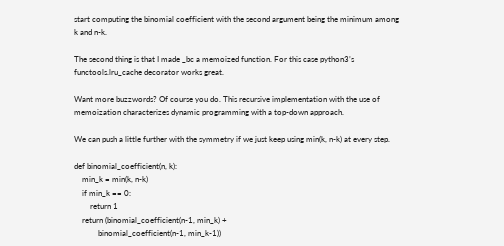start computing the binomial coefficient with the second argument being the minimum among k and n-k.

The second thing is that I made _bc a memoized function. For this case python3’s functools.lru_cache decorator works great.

Want more buzzwords? Of course you do. This recursive implementation with the use of memoization characterizes dynamic programming with a top-down approach.

We can push a little further with the symmetry if we just keep using min(k, n-k) at every step.

def binomial_coefficient(n, k):
    min_k = min(k, n-k)
    if min_k == 0:
        return 1
    return (binomial_coefficient(n-1, min_k) +
            binomial_coefficient(n-1, min_k-1))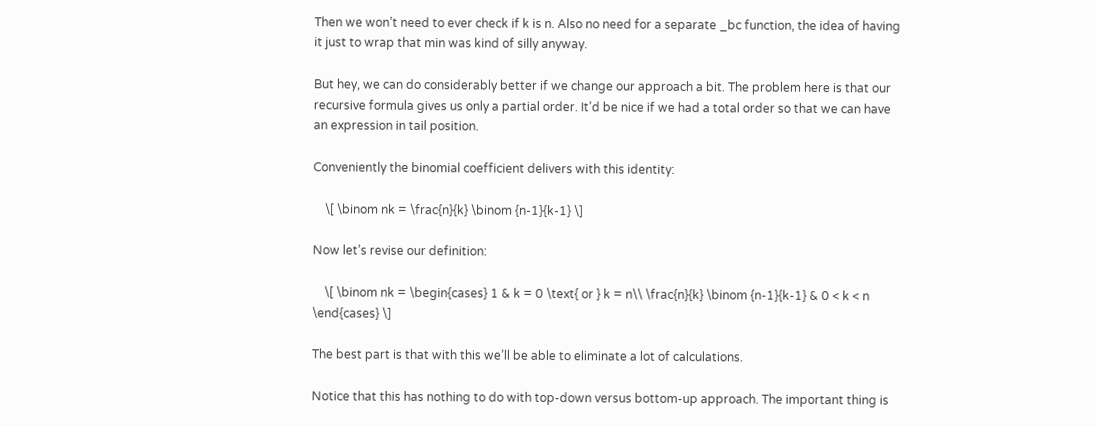Then we won’t need to ever check if k is n. Also no need for a separate _bc function, the idea of having it just to wrap that min was kind of silly anyway.

But hey, we can do considerably better if we change our approach a bit. The problem here is that our recursive formula gives us only a partial order. It’d be nice if we had a total order so that we can have an expression in tail position.

Conveniently the binomial coefficient delivers with this identity:

    \[ \binom nk = \frac{n}{k} \binom {n-1}{k-1} \]

Now let’s revise our definition:

    \[ \binom nk = \begin{cases} 1 & k = 0 \text{ or } k = n\\ \frac{n}{k} \binom {n-1}{k-1} & 0 < k < n \end{cases} \]

The best part is that with this we’ll be able to eliminate a lot of calculations.

Notice that this has nothing to do with top-down versus bottom-up approach. The important thing is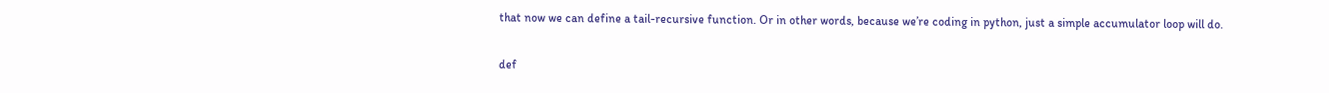that now we can define a tail-recursive function. Or in other words, because we’re coding in python, just a simple accumulator loop will do.

def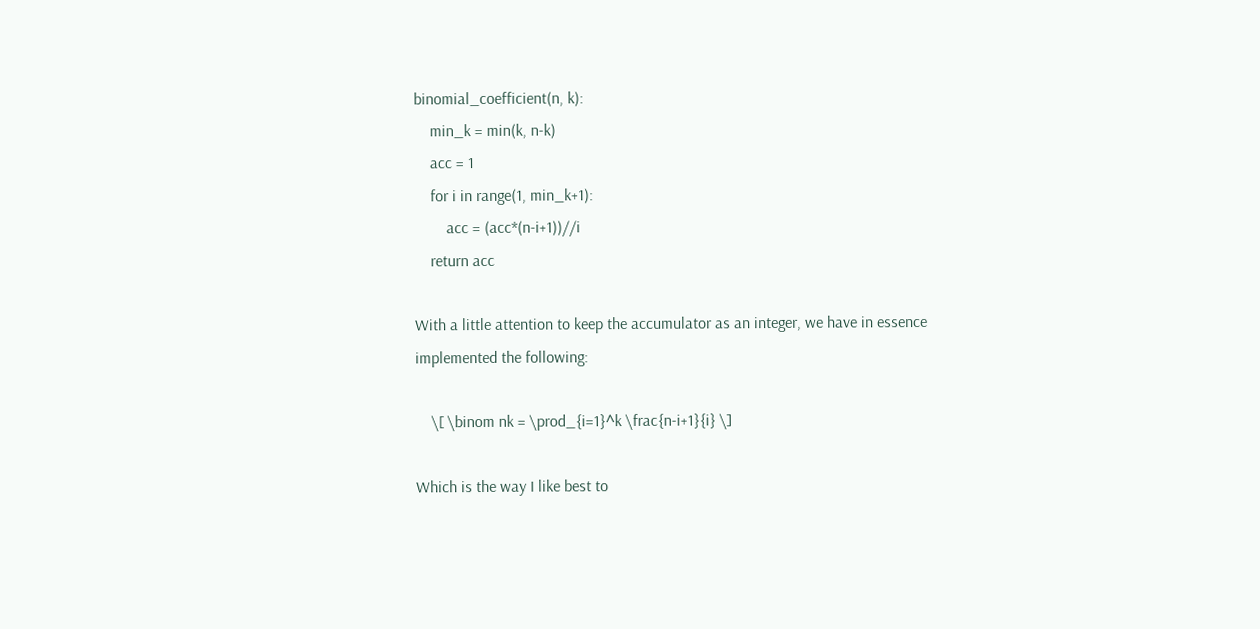binomial_coefficient(n, k):
    min_k = min(k, n-k)
    acc = 1
    for i in range(1, min_k+1):
        acc = (acc*(n-i+1))//i
    return acc

With a little attention to keep the accumulator as an integer, we have in essence implemented the following:

    \[ \binom nk = \prod_{i=1}^k \frac{n-i+1}{i} \]

Which is the way I like best to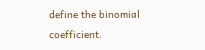define the binomial coefficient.